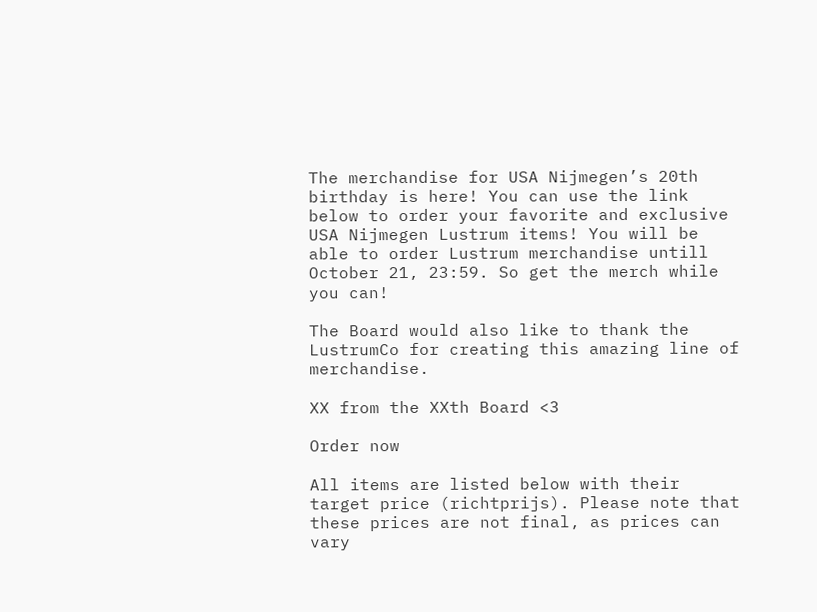The merchandise for USA Nijmegen’s 20th birthday is here! You can use the link below to order your favorite and exclusive USA Nijmegen Lustrum items! You will be able to order Lustrum merchandise untill October 21, 23:59. So get the merch while you can!

The Board would also like to thank the LustrumCo for creating this amazing line of merchandise.

XX from the XXth Board <3

Order now

All items are listed below with their target price (richtprijs). Please note that these prices are not final, as prices can vary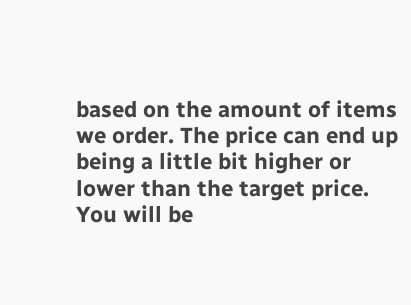based on the amount of items we order. The price can end up being a little bit higher or lower than the target price. You will be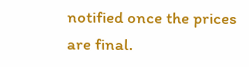notified once the prices are final.